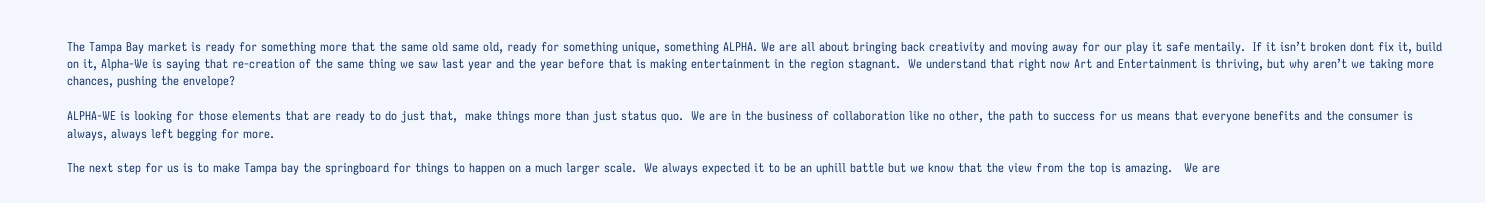The Tampa Bay market is ready for something more that the same old same old, ready for something unique, something ALPHA. We are all about bringing back creativity and moving away for our play it safe mentaily.  If it isn’t broken dont fix it, build on it, Alpha-We is saying that re-creation of the same thing we saw last year and the year before that is making entertainment in the region stagnant.  We understand that right now Art and Entertainment is thriving, but why aren’t we taking more chances, pushing the envelope?

ALPHA-WE is looking for those elements that are ready to do just that,  make things more than just status quo.  We are in the business of collaboration like no other, the path to success for us means that everyone benefits and the consumer is always, always left begging for more.

The next step for us is to make Tampa bay the springboard for things to happen on a much larger scale.  We always expected it to be an uphill battle but we know that the view from the top is amazing.   We are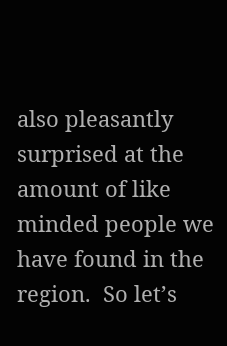also pleasantly surprised at the amount of like minded people we have found in the region.  So let’s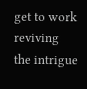get to work reviving the intrigue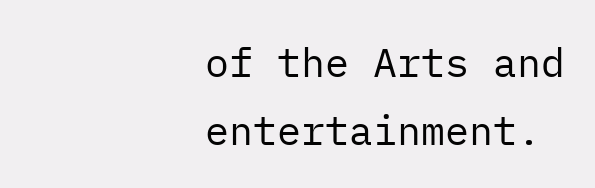of the Arts and entertainment.